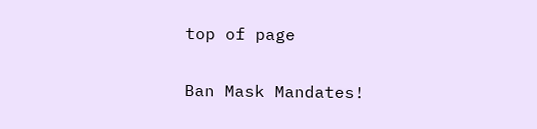top of page

Ban Mask Mandates!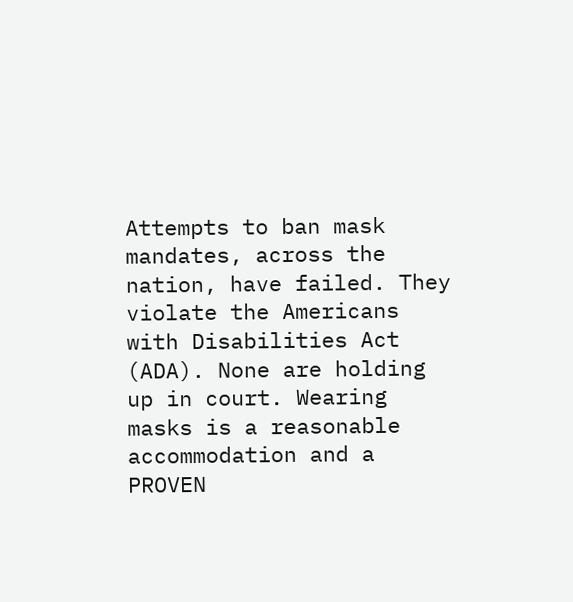Attempts to ban mask mandates, across the nation, have failed. They violate the Americans with Disabilities Act (ADA). None are holding up in court. Wearing masks is a reasonable accommodation and a PROVEN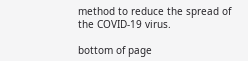method to reduce the spread of the COVID-19 virus.

bottom of page